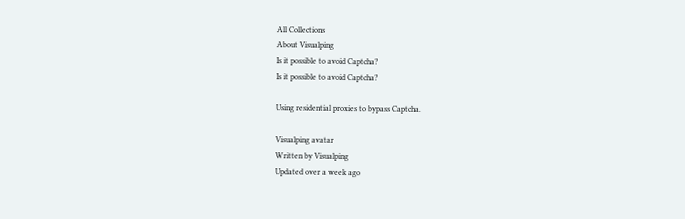All Collections
About Visualping
Is it possible to avoid Captcha?
Is it possible to avoid Captcha?

Using residential proxies to bypass Captcha.

Visualping avatar
Written by Visualping
Updated over a week ago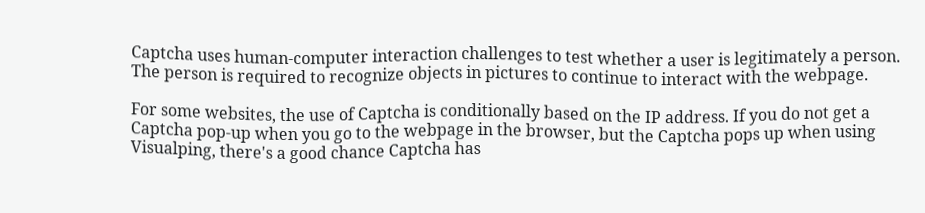Captcha uses human-computer interaction challenges to test whether a user is legitimately a person. The person is required to recognize objects in pictures to continue to interact with the webpage.

For some websites, the use of Captcha is conditionally based on the IP address. If you do not get a Captcha pop-up when you go to the webpage in the browser, but the Captcha pops up when using Visualping, there's a good chance Captcha has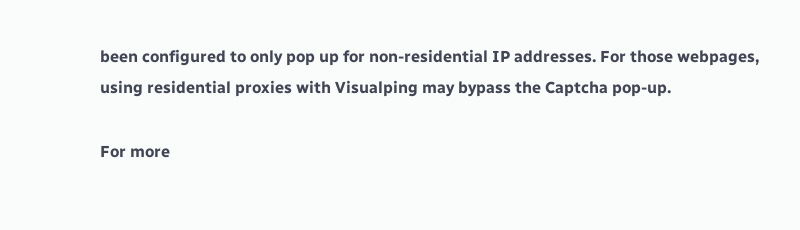been configured to only pop up for non-residential IP addresses. For those webpages, using residential proxies with Visualping may bypass the Captcha pop-up.

For more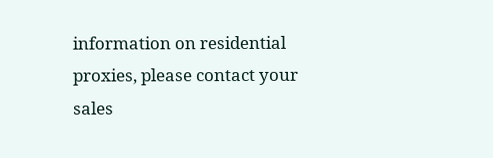information on residential proxies, please contact your sales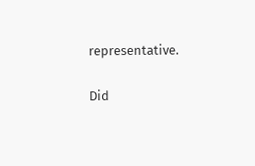representative.

Did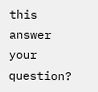this answer your question?